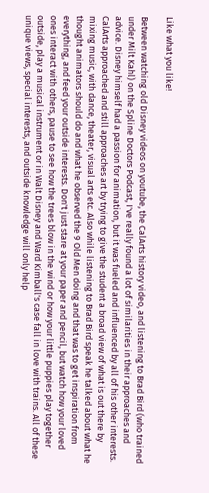Like what you like!

Between watching old Disney videos on youtube, the CalArts history video, and listening to Brad Bird (who trained under Milt Kahl) on the Spline Doctors Podcast, I've really found a lot of similarities in their approaches and advice. Disney himself had a passion for animation, but it was fueled and influenced by all of his other interests. CalArts approached and still approaches art by trying to give the student a broad view of what is out there by mixing music, with dance, theater, visual arts etc. Also while listening to Brad Bird speak he talked about what he thought animators should do and what he observed the 9 Old Men doing and that was to get inspiration from everything, and feed your outside interests. Don't just stare at your paper and pencil, but watch how your loved ones interact with others, pause to see how the trees blow in the wind or how your little puppies play together outside, play a musical instrument or in Walt Disney and Ward Kimball's case fall in love with trains. All of these unique views, special interests, and outside knowledge will only help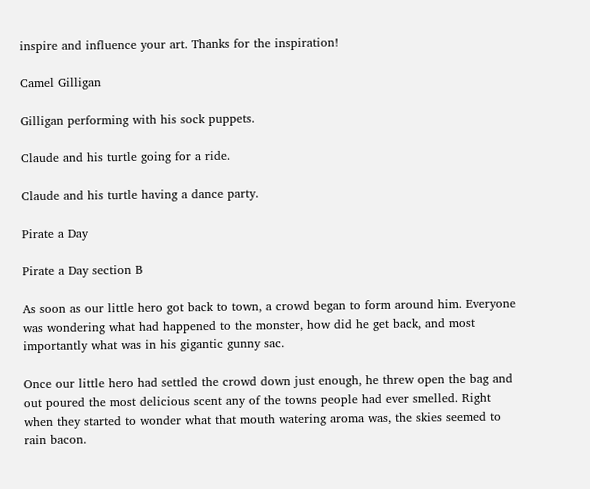inspire and influence your art. Thanks for the inspiration!

Camel Gilligan

Gilligan performing with his sock puppets.

Claude and his turtle going for a ride.

Claude and his turtle having a dance party.

Pirate a Day

Pirate a Day section B

As soon as our little hero got back to town, a crowd began to form around him. Everyone was wondering what had happened to the monster, how did he get back, and most importantly what was in his gigantic gunny sac.

Once our little hero had settled the crowd down just enough, he threw open the bag and out poured the most delicious scent any of the towns people had ever smelled. Right when they started to wonder what that mouth watering aroma was, the skies seemed to rain bacon.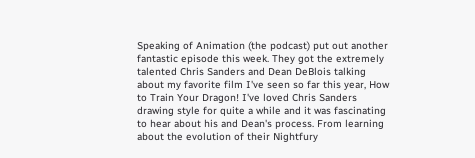Speaking of Animation (the podcast) put out another fantastic episode this week. They got the extremely talented Chris Sanders and Dean DeBlois talking about my favorite film I've seen so far this year, How to Train Your Dragon! I've loved Chris Sanders drawing style for quite a while and it was fascinating to hear about his and Dean's process. From learning about the evolution of their Nightfury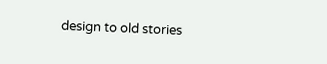design to old stories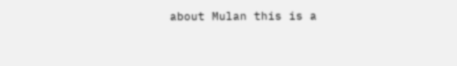about Mulan this is a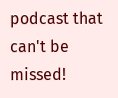podcast that can't be missed!